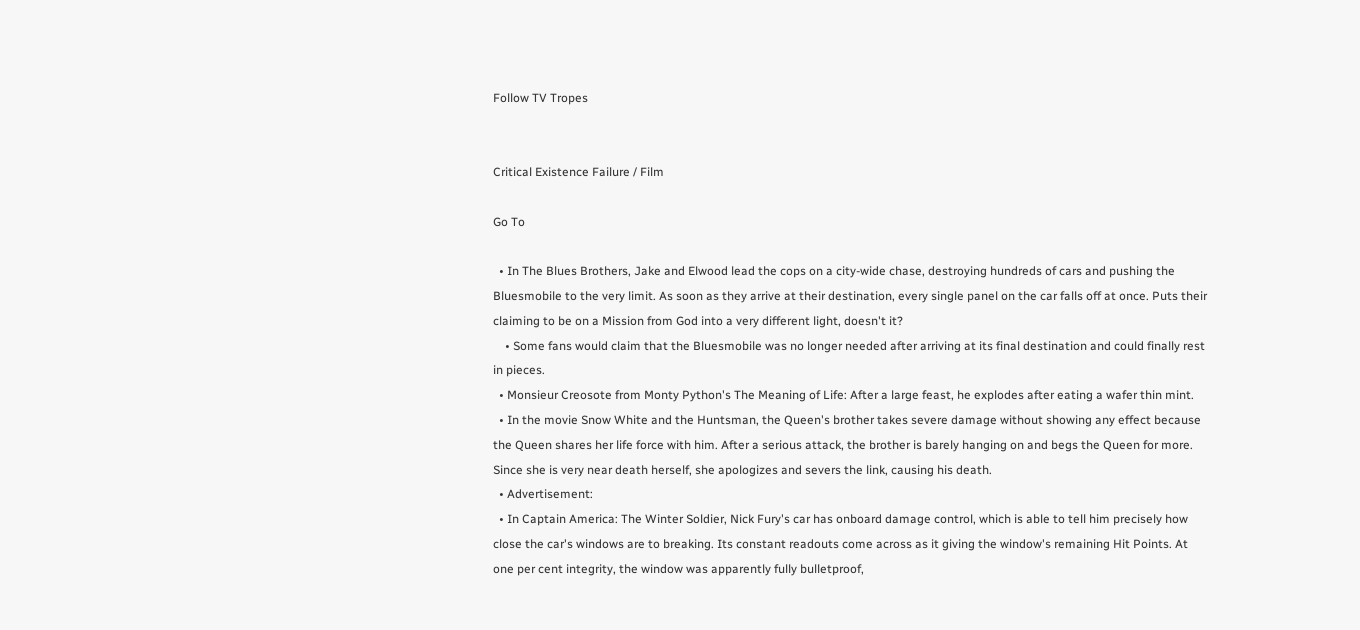Follow TV Tropes


Critical Existence Failure / Film

Go To

  • In The Blues Brothers, Jake and Elwood lead the cops on a city-wide chase, destroying hundreds of cars and pushing the Bluesmobile to the very limit. As soon as they arrive at their destination, every single panel on the car falls off at once. Puts their claiming to be on a Mission from God into a very different light, doesn't it?
    • Some fans would claim that the Bluesmobile was no longer needed after arriving at its final destination and could finally rest in pieces.
  • Monsieur Creosote from Monty Python's The Meaning of Life: After a large feast, he explodes after eating a wafer thin mint.
  • In the movie Snow White and the Huntsman, the Queen's brother takes severe damage without showing any effect because the Queen shares her life force with him. After a serious attack, the brother is barely hanging on and begs the Queen for more. Since she is very near death herself, she apologizes and severs the link, causing his death.
  • Advertisement:
  • In Captain America: The Winter Soldier, Nick Fury's car has onboard damage control, which is able to tell him precisely how close the car's windows are to breaking. Its constant readouts come across as it giving the window's remaining Hit Points. At one per cent integrity, the window was apparently fully bulletproof,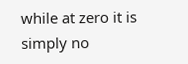while at zero it is simply no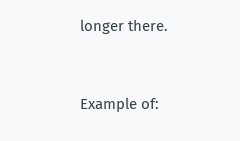longer there.


Example of: